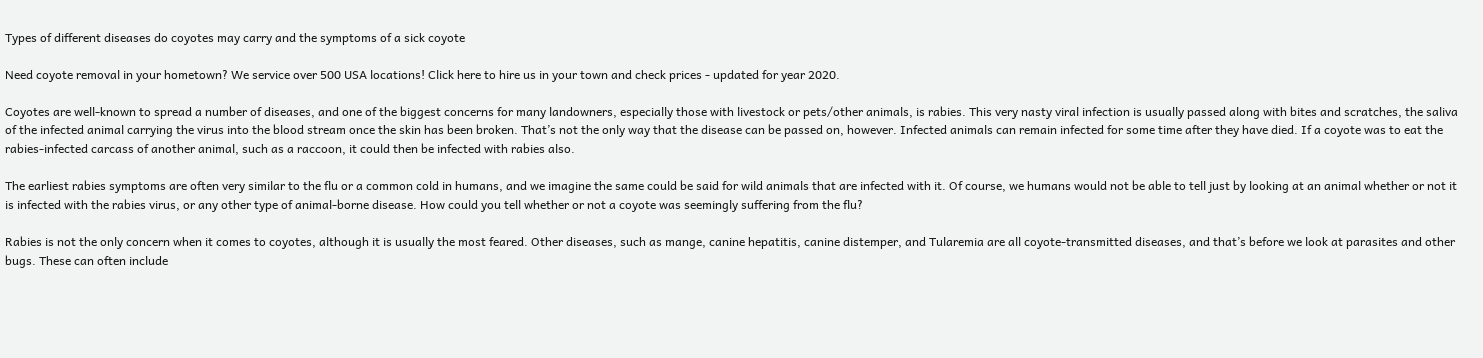Types of different diseases do coyotes may carry and the symptoms of a sick coyote

Need coyote removal in your hometown? We service over 500 USA locations! Click here to hire us in your town and check prices - updated for year 2020.

Coyotes are well-known to spread a number of diseases, and one of the biggest concerns for many landowners, especially those with livestock or pets/other animals, is rabies. This very nasty viral infection is usually passed along with bites and scratches, the saliva of the infected animal carrying the virus into the blood stream once the skin has been broken. That’s not the only way that the disease can be passed on, however. Infected animals can remain infected for some time after they have died. If a coyote was to eat the rabies-infected carcass of another animal, such as a raccoon, it could then be infected with rabies also.

The earliest rabies symptoms are often very similar to the flu or a common cold in humans, and we imagine the same could be said for wild animals that are infected with it. Of course, we humans would not be able to tell just by looking at an animal whether or not it is infected with the rabies virus, or any other type of animal-borne disease. How could you tell whether or not a coyote was seemingly suffering from the flu?

Rabies is not the only concern when it comes to coyotes, although it is usually the most feared. Other diseases, such as mange, canine hepatitis, canine distemper, and Tularemia are all coyote-transmitted diseases, and that’s before we look at parasites and other bugs. These can often include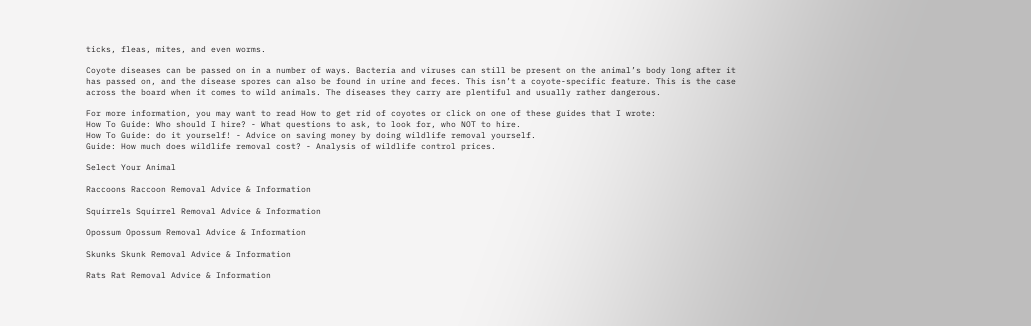ticks, fleas, mites, and even worms.

Coyote diseases can be passed on in a number of ways. Bacteria and viruses can still be present on the animal’s body long after it has passed on, and the disease spores can also be found in urine and feces. This isn’t a coyote-specific feature. This is the case across the board when it comes to wild animals. The diseases they carry are plentiful and usually rather dangerous.

For more information, you may want to read How to get rid of coyotes or click on one of these guides that I wrote:
How To Guide: Who should I hire? - What questions to ask, to look for, who NOT to hire.
How To Guide: do it yourself! - Advice on saving money by doing wildlife removal yourself.
Guide: How much does wildlife removal cost? - Analysis of wildlife control prices.

Select Your Animal

Raccoons Raccoon Removal Advice & Information

Squirrels Squirrel Removal Advice & Information

Opossum Opossum Removal Advice & Information

Skunks Skunk Removal Advice & Information

Rats Rat Removal Advice & Information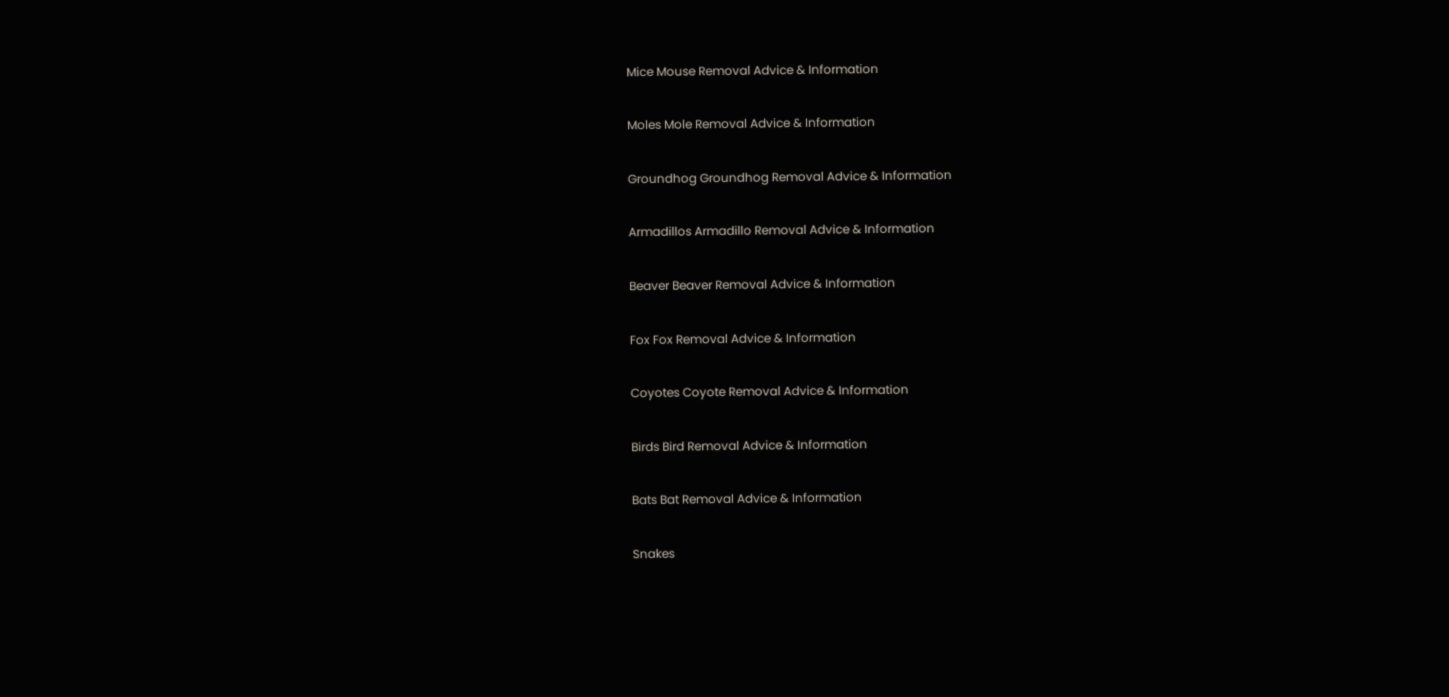Mice Mouse Removal Advice & Information

Moles Mole Removal Advice & Information

Groundhog Groundhog Removal Advice & Information

Armadillos Armadillo Removal Advice & Information

Beaver Beaver Removal Advice & Information

Fox Fox Removal Advice & Information

Coyotes Coyote Removal Advice & Information

Birds Bird Removal Advice & Information

Bats Bat Removal Advice & Information

Snakes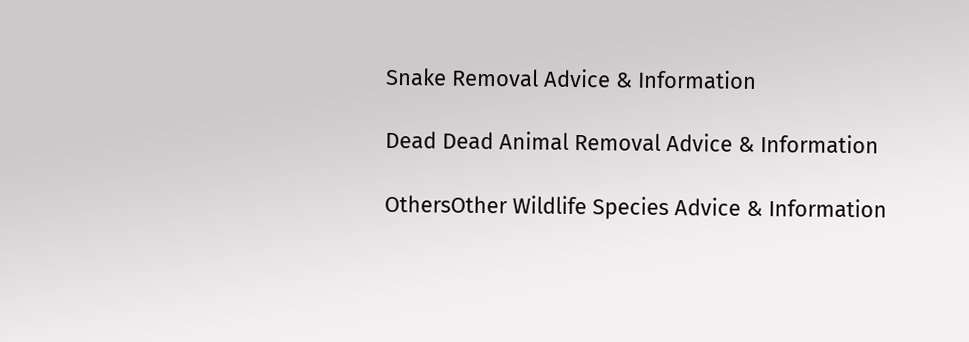Snake Removal Advice & Information

Dead Dead Animal Removal Advice & Information

OthersOther Wildlife Species Advice & Information